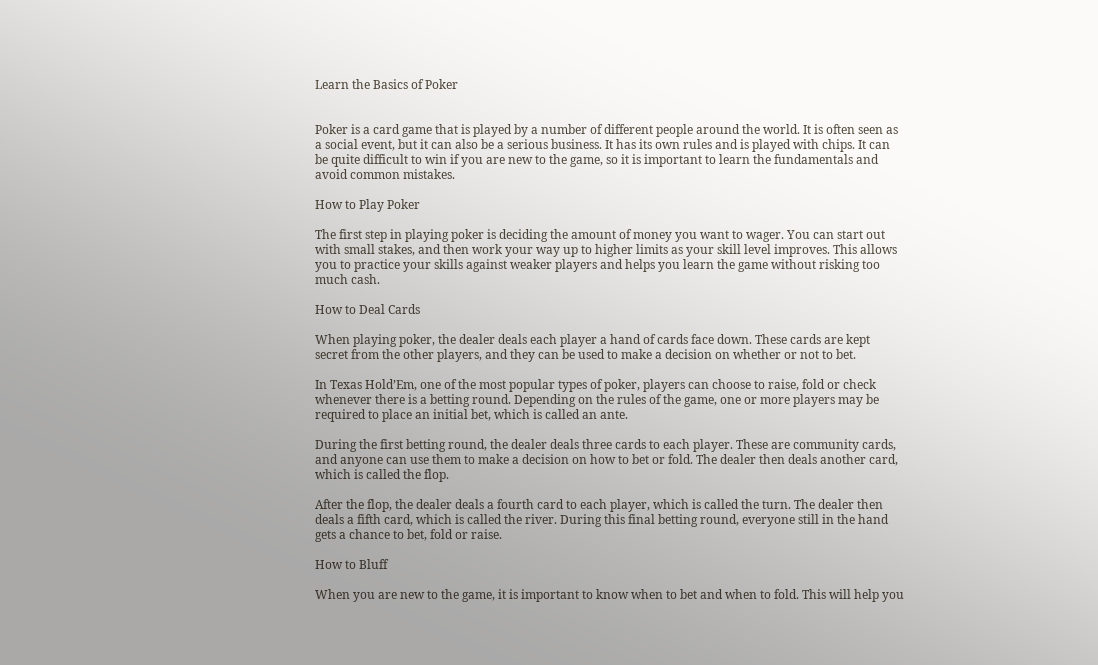Learn the Basics of Poker


Poker is a card game that is played by a number of different people around the world. It is often seen as a social event, but it can also be a serious business. It has its own rules and is played with chips. It can be quite difficult to win if you are new to the game, so it is important to learn the fundamentals and avoid common mistakes.

How to Play Poker

The first step in playing poker is deciding the amount of money you want to wager. You can start out with small stakes, and then work your way up to higher limits as your skill level improves. This allows you to practice your skills against weaker players and helps you learn the game without risking too much cash.

How to Deal Cards

When playing poker, the dealer deals each player a hand of cards face down. These cards are kept secret from the other players, and they can be used to make a decision on whether or not to bet.

In Texas Hold’Em, one of the most popular types of poker, players can choose to raise, fold or check whenever there is a betting round. Depending on the rules of the game, one or more players may be required to place an initial bet, which is called an ante.

During the first betting round, the dealer deals three cards to each player. These are community cards, and anyone can use them to make a decision on how to bet or fold. The dealer then deals another card, which is called the flop.

After the flop, the dealer deals a fourth card to each player, which is called the turn. The dealer then deals a fifth card, which is called the river. During this final betting round, everyone still in the hand gets a chance to bet, fold or raise.

How to Bluff

When you are new to the game, it is important to know when to bet and when to fold. This will help you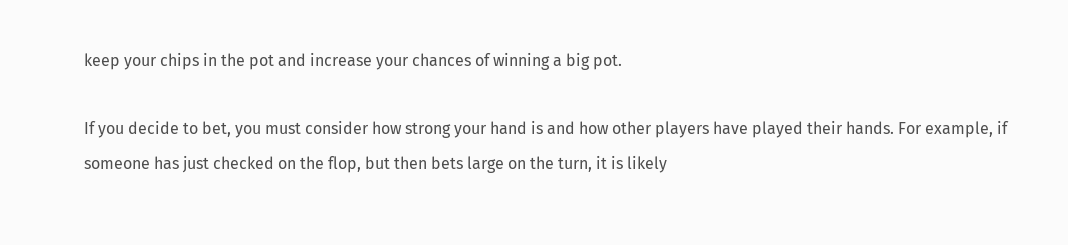keep your chips in the pot and increase your chances of winning a big pot.

If you decide to bet, you must consider how strong your hand is and how other players have played their hands. For example, if someone has just checked on the flop, but then bets large on the turn, it is likely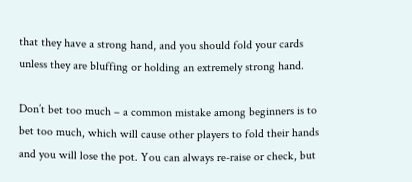that they have a strong hand, and you should fold your cards unless they are bluffing or holding an extremely strong hand.

Don’t bet too much – a common mistake among beginners is to bet too much, which will cause other players to fold their hands and you will lose the pot. You can always re-raise or check, but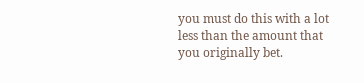you must do this with a lot less than the amount that you originally bet.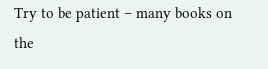Try to be patient – many books on the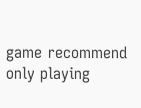game recommend only playing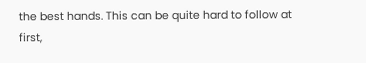the best hands. This can be quite hard to follow at first,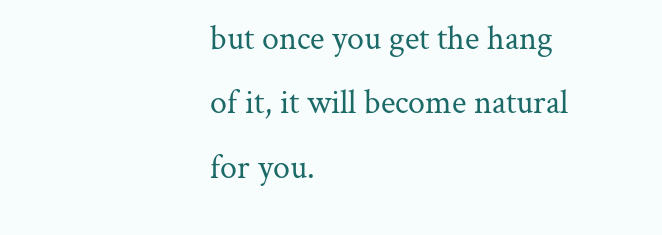but once you get the hang of it, it will become natural for you.